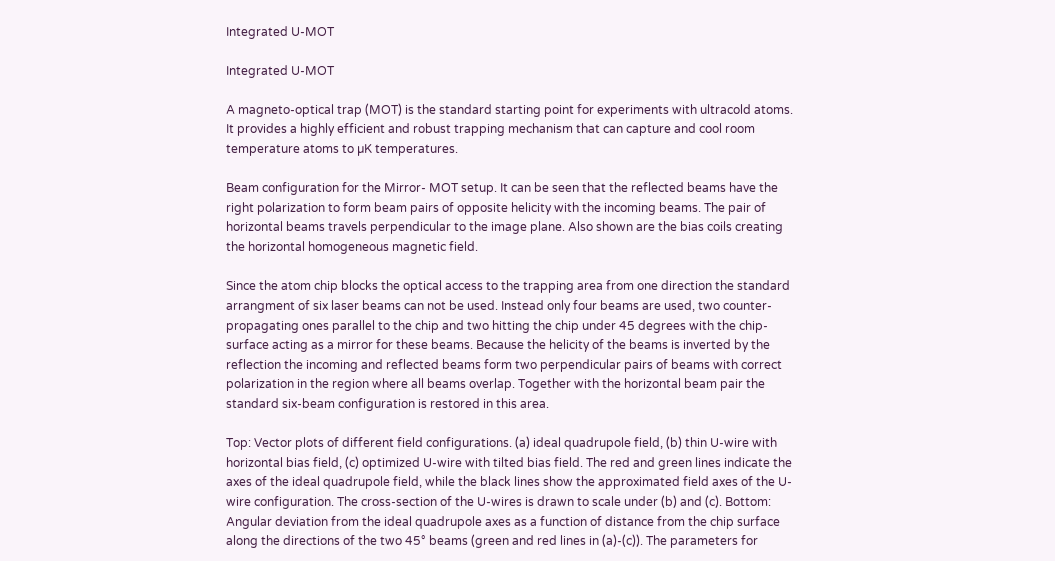Integrated U-MOT

Integrated U-MOT

A magneto-optical trap (MOT) is the standard starting point for experiments with ultracold atoms. It provides a highly efficient and robust trapping mechanism that can capture and cool room temperature atoms to µK temperatures.

Beam configuration for the Mirror- MOT setup. It can be seen that the reflected beams have the right polarization to form beam pairs of opposite helicity with the incoming beams. The pair of horizontal beams travels perpendicular to the image plane. Also shown are the bias coils creating the horizontal homogeneous magnetic field.

Since the atom chip blocks the optical access to the trapping area from one direction the standard arrangment of six laser beams can not be used. Instead only four beams are used, two counter-propagating ones parallel to the chip and two hitting the chip under 45 degrees with the chip-surface acting as a mirror for these beams. Because the helicity of the beams is inverted by the reflection the incoming and reflected beams form two perpendicular pairs of beams with correct polarization in the region where all beams overlap. Together with the horizontal beam pair the standard six-beam configuration is restored in this area.

Top: Vector plots of different field configurations. (a) ideal quadrupole field, (b) thin U-wire with horizontal bias field, (c) optimized U-wire with tilted bias field. The red and green lines indicate the axes of the ideal quadrupole field, while the black lines show the approximated field axes of the U-wire configuration. The cross-section of the U-wires is drawn to scale under (b) and (c). Bottom: Angular deviation from the ideal quadrupole axes as a function of distance from the chip surface along the directions of the two 45° beams (green and red lines in (a)-(c)). The parameters for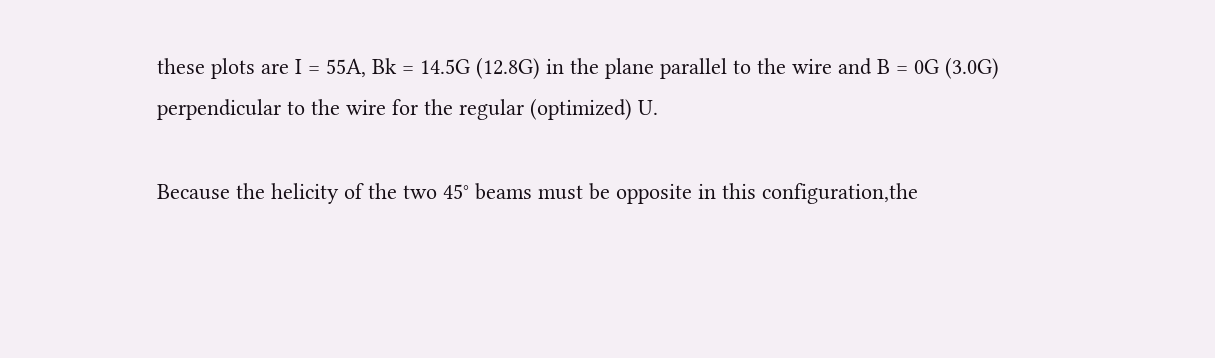these plots are I = 55A, Bk = 14.5G (12.8G) in the plane parallel to the wire and B = 0G (3.0G) perpendicular to the wire for the regular (optimized) U.

Because the helicity of the two 45° beams must be opposite in this configuration,the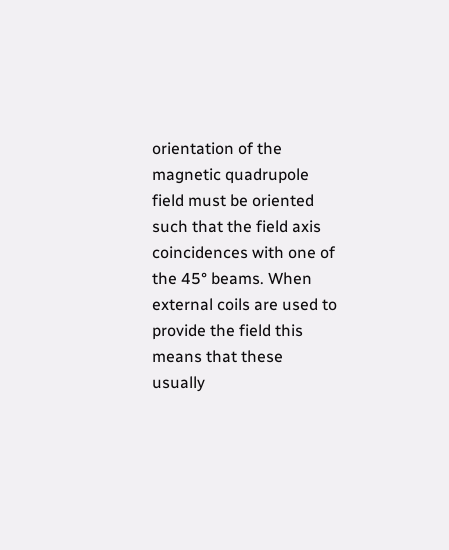orientation of the magnetic quadrupole field must be oriented such that the field axis coincidences with one of the 45° beams. When external coils are used to provide the field this means that these usually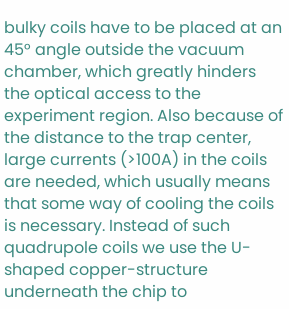bulky coils have to be placed at an 45° angle outside the vacuum chamber, which greatly hinders the optical access to the experiment region. Also because of the distance to the trap center, large currents (>100A) in the coils are needed, which usually means that some way of cooling the coils is necessary. Instead of such quadrupole coils we use the U-shaped copper-structure underneath the chip to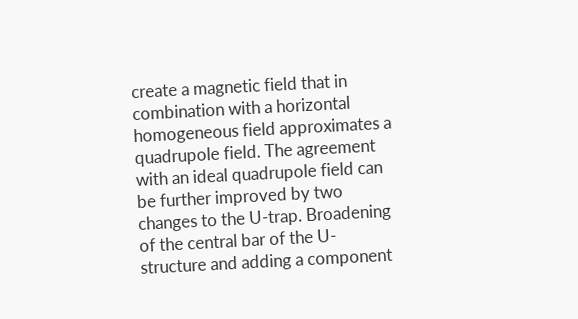create a magnetic field that in combination with a horizontal homogeneous field approximates a quadrupole field. The agreement with an ideal quadrupole field can be further improved by two changes to the U-trap. Broadening of the central bar of the U-structure and adding a component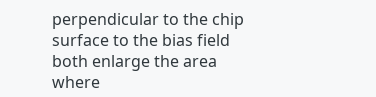perpendicular to the chip surface to the bias field both enlarge the area where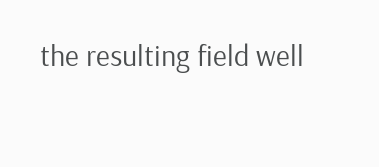the resulting field well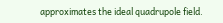approximates the ideal quadrupole field.